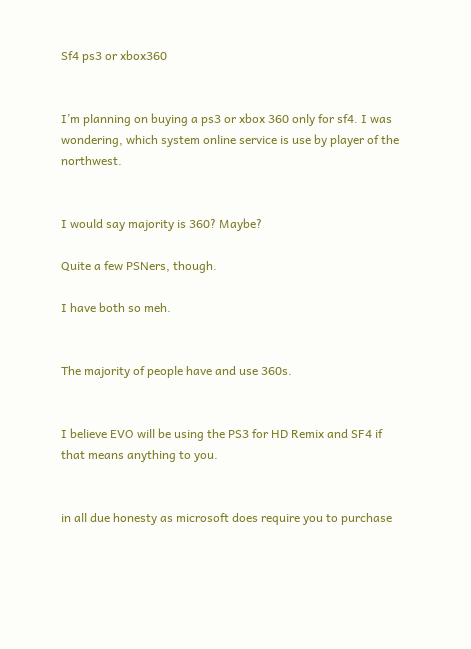Sf4 ps3 or xbox360


I’m planning on buying a ps3 or xbox 360 only for sf4. I was wondering, which system online service is use by player of the northwest.


I would say majority is 360? Maybe?

Quite a few PSNers, though.

I have both so meh.


The majority of people have and use 360s.


I believe EVO will be using the PS3 for HD Remix and SF4 if that means anything to you.


in all due honesty as microsoft does require you to purchase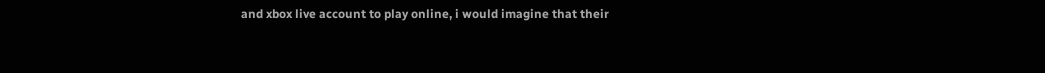and xbox live account to play online, i would imagine that their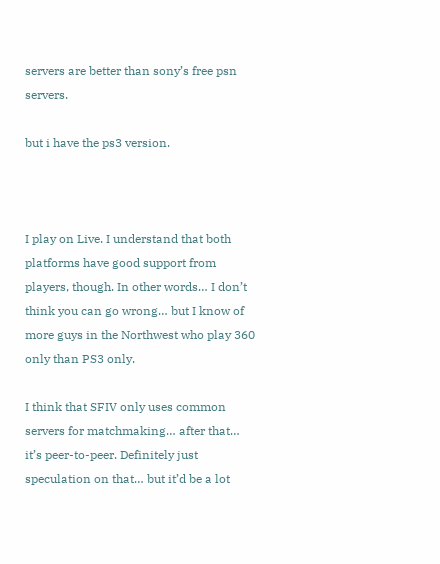servers are better than sony’s free psn servers.

but i have the ps3 version.



I play on Live. I understand that both platforms have good support from players, though. In other words… I don’t think you can go wrong… but I know of more guys in the Northwest who play 360 only than PS3 only.

I think that SFIV only uses common servers for matchmaking… after that… it’s peer-to-peer. Definitely just speculation on that… but it’d be a lot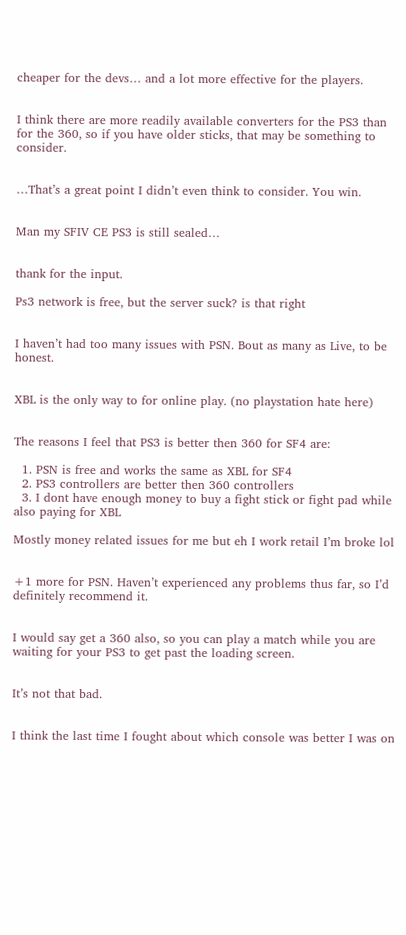cheaper for the devs… and a lot more effective for the players.


I think there are more readily available converters for the PS3 than for the 360, so if you have older sticks, that may be something to consider.


…That’s a great point I didn’t even think to consider. You win.


Man my SFIV CE PS3 is still sealed…


thank for the input.

Ps3 network is free, but the server suck? is that right


I haven’t had too many issues with PSN. Bout as many as Live, to be honest.


XBL is the only way to for online play. (no playstation hate here)


The reasons I feel that PS3 is better then 360 for SF4 are:

  1. PSN is free and works the same as XBL for SF4
  2. PS3 controllers are better then 360 controllers
  3. I dont have enough money to buy a fight stick or fight pad while also paying for XBL

Mostly money related issues for me but eh I work retail I’m broke lol


+1 more for PSN. Haven’t experienced any problems thus far, so I’d definitely recommend it.


I would say get a 360 also, so you can play a match while you are waiting for your PS3 to get past the loading screen.


It’s not that bad.


I think the last time I fought about which console was better I was on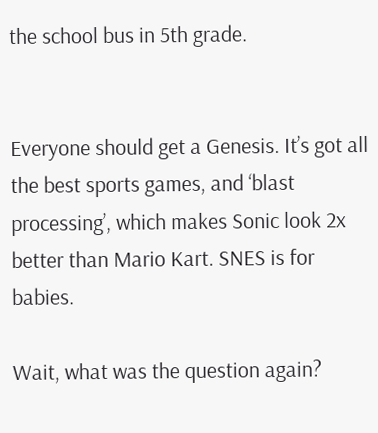the school bus in 5th grade.


Everyone should get a Genesis. It’s got all the best sports games, and ‘blast processing’, which makes Sonic look 2x better than Mario Kart. SNES is for babies.

Wait, what was the question again?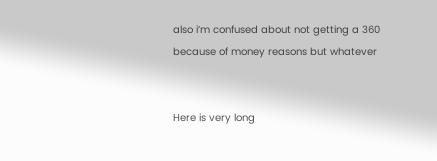also i’m confused about not getting a 360 because of money reasons but whatever


Here is very long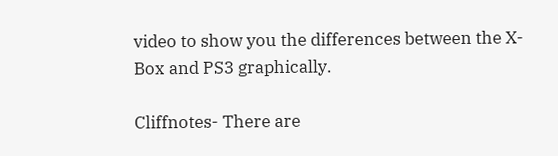video to show you the differences between the X-Box and PS3 graphically.

Cliffnotes- There are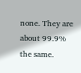none. They are about 99.9% the same.